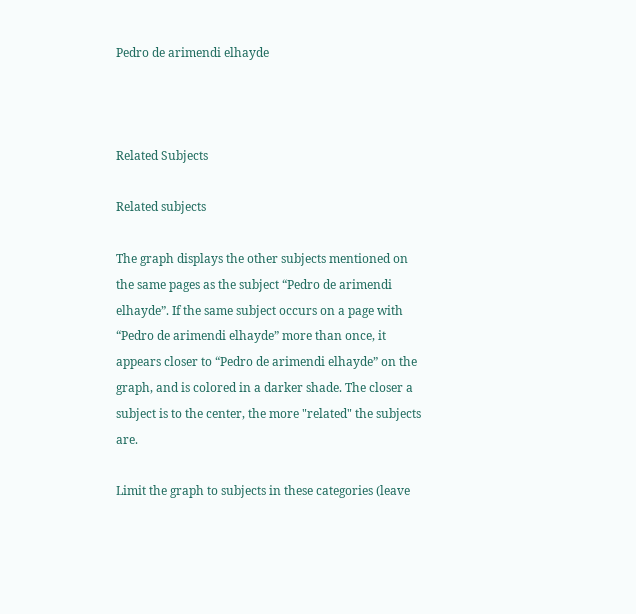Pedro de arimendi elhayde



Related Subjects

Related subjects

The graph displays the other subjects mentioned on the same pages as the subject “Pedro de arimendi elhayde”. If the same subject occurs on a page with “Pedro de arimendi elhayde” more than once, it appears closer to “Pedro de arimendi elhayde” on the graph, and is colored in a darker shade. The closer a subject is to the center, the more "related" the subjects are.

Limit the graph to subjects in these categories (leave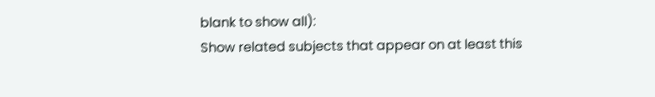blank to show all):
Show related subjects that appear on at least this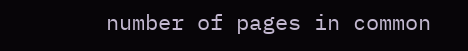number of pages in common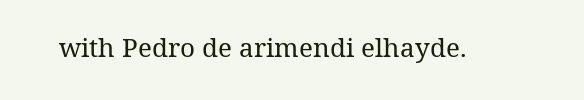with Pedro de arimendi elhayde.